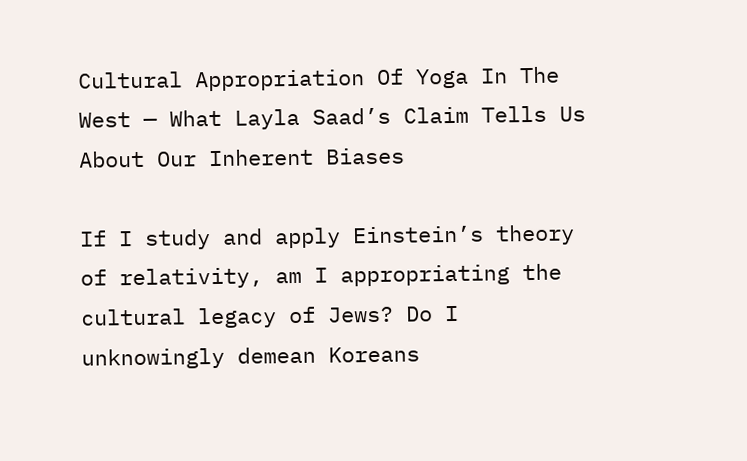Cultural Appropriation Of Yoga In The West — What Layla Saad’s Claim Tells Us About Our Inherent Biases

If I study and apply Einstein’s theory of relativity, am I appropriating the cultural legacy of Jews? Do I unknowingly demean Koreans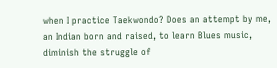when I practice Taekwondo? Does an attempt by me, an Indian born and raised, to learn Blues music, diminish the struggle of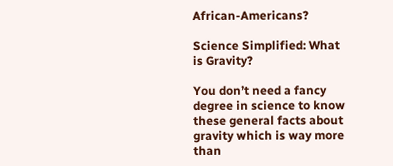African-Americans?

Science Simplified: What is Gravity?

You don’t need a fancy degree in science to know these general facts about gravity which is way more than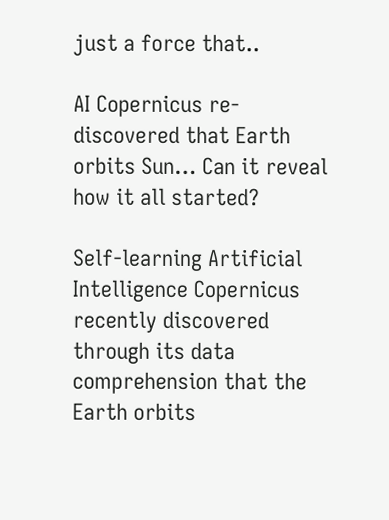just a force that..

AI Copernicus re-discovered that Earth orbits Sun… Can it reveal how it all started?

Self-learning Artificial Intelligence Copernicus recently discovered through its data comprehension that the Earth orbits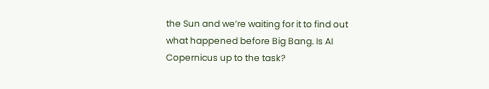the Sun and we’re waiting for it to find out what happened before Big Bang. Is AI Copernicus up to the task?